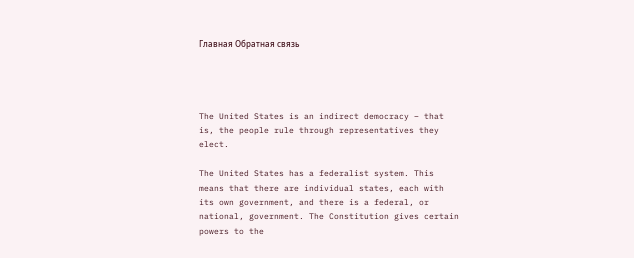Главная Обратная связь




The United States is an indirect democracy – that is, the people rule through representatives they elect.

The United States has a federalist system. This means that there are individual states, each with its own government, and there is a federal, or national, government. The Constitution gives certain powers to the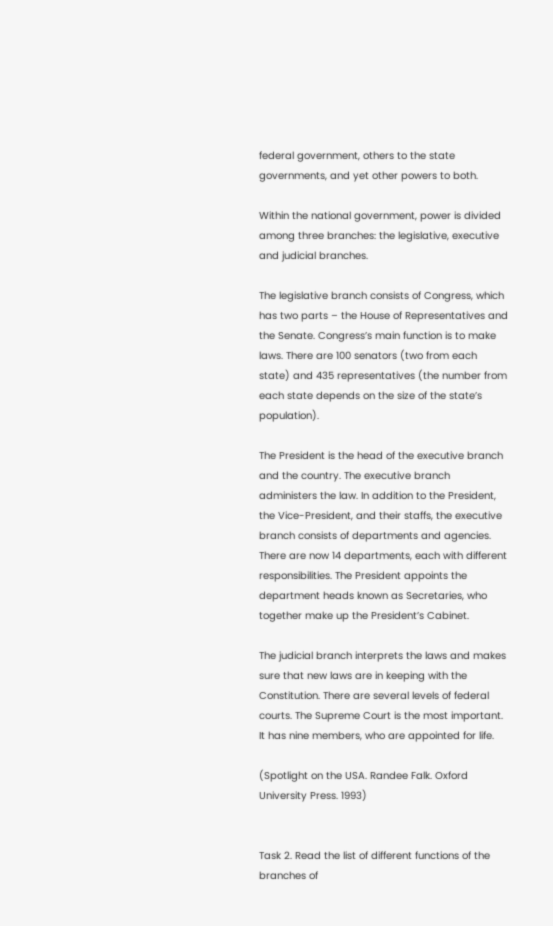federal government, others to the state governments, and yet other powers to both.

Within the national government, power is divided among three branches: the legislative, executive and judicial branches.

The legislative branch consists of Congress, which has two parts – the House of Representatives and the Senate. Congress’s main function is to make laws. There are 100 senators (two from each state) and 435 representatives (the number from each state depends on the size of the state’s population).

The President is the head of the executive branch and the country. The executive branch administers the law. In addition to the President, the Vice-President, and their staffs, the executive branch consists of departments and agencies. There are now 14 departments, each with different responsibilities. The President appoints the department heads known as Secretaries, who together make up the President’s Cabinet.

The judicial branch interprets the laws and makes sure that new laws are in keeping with the Constitution. There are several levels of federal courts. The Supreme Court is the most important. It has nine members, who are appointed for life.

(Spotlight on the USA. Randee Falk. Oxford University Press. 1993)


Task 2. Read the list of different functions of the branches of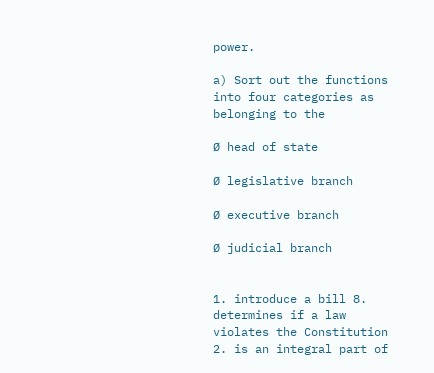power.

a) Sort out the functions into four categories as belonging to the

Ø head of state

Ø legislative branch

Ø executive branch

Ø judicial branch


1. introduce a bill 8. determines if a law violates the Constitution
2. is an integral part of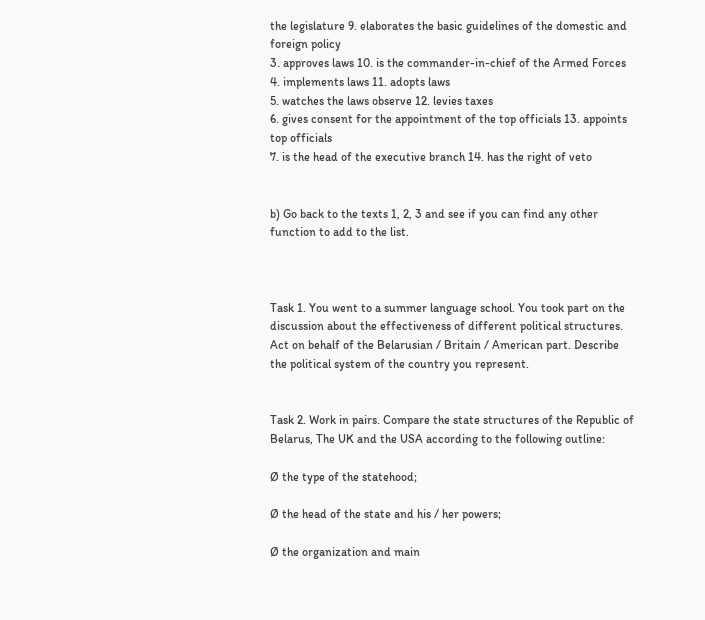the legislature 9. elaborates the basic guidelines of the domestic and foreign policy
3. approves laws 10. is the commander-in-chief of the Armed Forces
4. implements laws 11. adopts laws
5. watches the laws observe 12. levies taxes
6. gives consent for the appointment of the top officials 13. appoints top officials
7. is the head of the executive branch 14. has the right of veto


b) Go back to the texts 1, 2, 3 and see if you can find any other function to add to the list.



Task 1. You went to a summer language school. You took part on the discussion about the effectiveness of different political structures. Act on behalf of the Belarusian / Britain / American part. Describe the political system of the country you represent.


Task 2. Work in pairs. Compare the state structures of the Republic of Belarus, The UK and the USA according to the following outline:

Ø the type of the statehood;

Ø the head of the state and his / her powers;

Ø the organization and main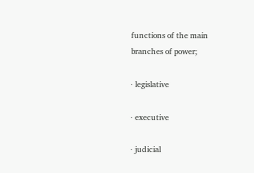functions of the main branches of power;

· legislative

· executive

· judicial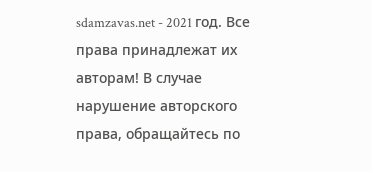sdamzavas.net - 2021 год. Все права принадлежат их авторам! В случае нарушение авторского права, обращайтесь по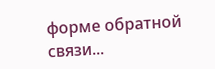форме обратной связи...